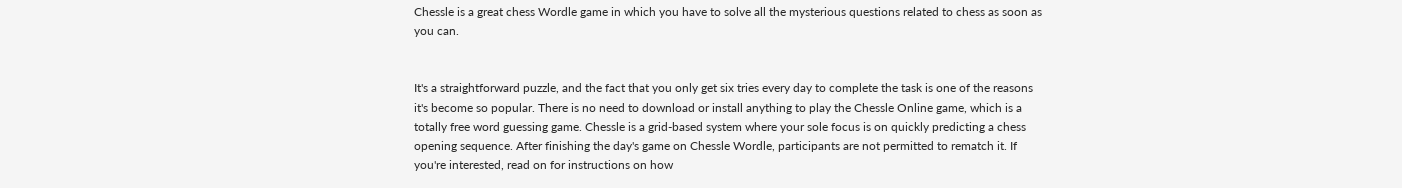Chessle is a great chess Wordle game in which you have to solve all the mysterious questions related to chess as soon as you can.


It's a straightforward puzzle, and the fact that you only get six tries every day to complete the task is one of the reasons it's become so popular. There is no need to download or install anything to play the Chessle Online game, which is a totally free word guessing game. Chessle is a grid-based system where your sole focus is on quickly predicting a chess opening sequence. After finishing the day's game on Chessle Wordle, participants are not permitted to rematch it. If you're interested, read on for instructions on how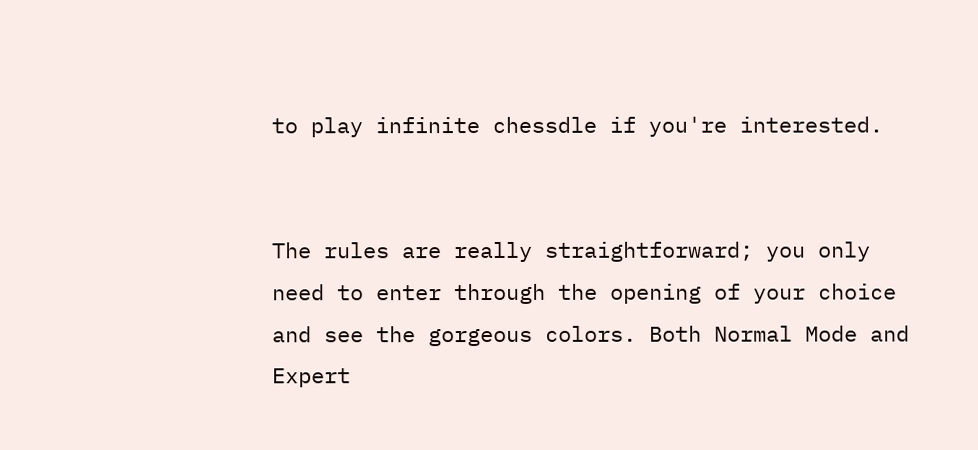to play infinite chessdle if you're interested.


The rules are really straightforward; you only need to enter through the opening of your choice and see the gorgeous colors. Both Normal Mode and Expert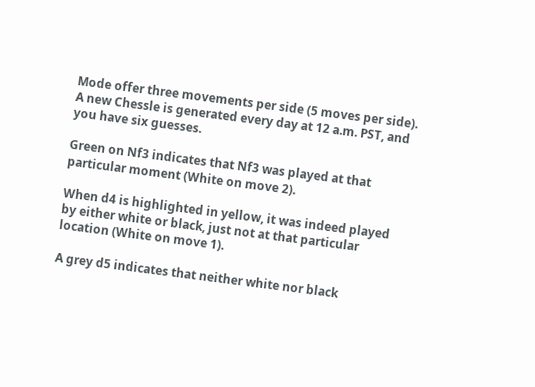Mode offer three movements per side (5 moves per side). A new Chessle is generated every day at 12 a.m. PST, and you have six guesses.

Green on Nf3 indicates that Nf3 was played at that particular moment (White on move 2).

When d4 is highlighted in yellow, it was indeed played by either white or black, just not at that particular location (White on move 1).

A grey d5 indicates that neither white nor black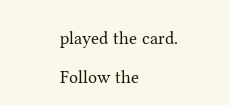played the card.

Follow the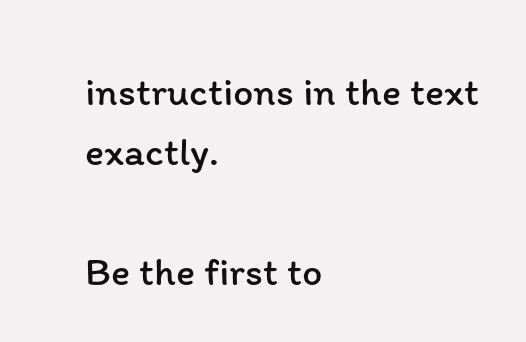instructions in the text exactly.

Be the first to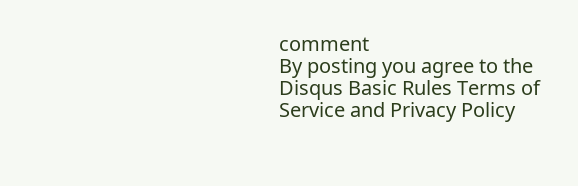comment
By posting you agree to the Disqus Basic Rules Terms of Service and Privacy Policy